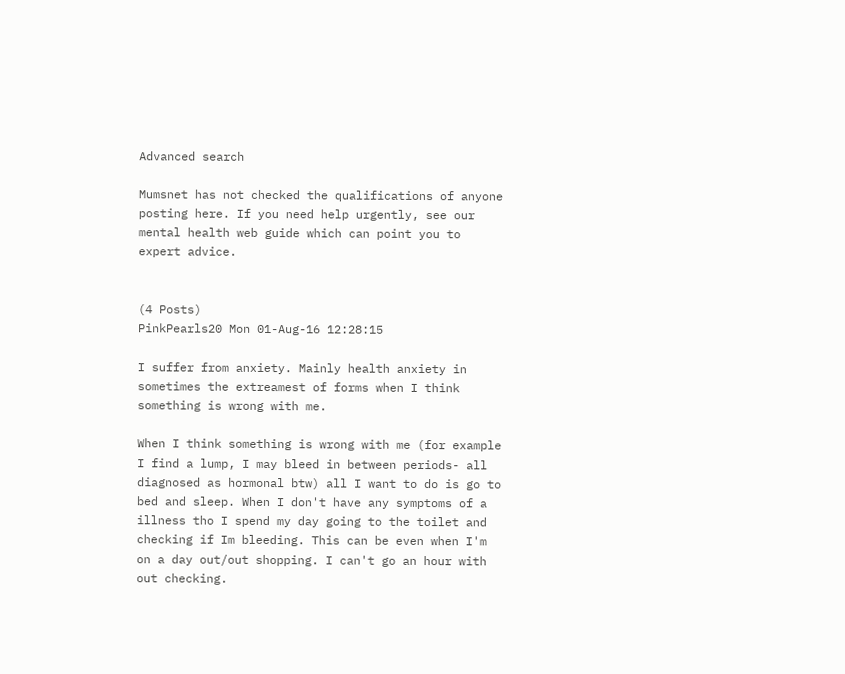Advanced search

Mumsnet has not checked the qualifications of anyone posting here. If you need help urgently, see our mental health web guide which can point you to expert advice.


(4 Posts)
PinkPearls20 Mon 01-Aug-16 12:28:15

I suffer from anxiety. Mainly health anxiety in sometimes the extreamest of forms when I think something is wrong with me.

When I think something is wrong with me (for example I find a lump, I may bleed in between periods- all diagnosed as hormonal btw) all I want to do is go to bed and sleep. When I don't have any symptoms of a illness tho I spend my day going to the toilet and checking if Im bleeding. This can be even when I'm on a day out/out shopping. I can't go an hour with out checking.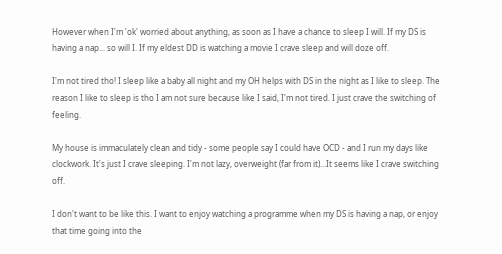However when I'm 'ok' worried about anything, as soon as I have a chance to sleep I will. If my DS is having a nap... so will I. If my eldest DD is watching a movie I crave sleep and will doze off.

I'm not tired tho! I sleep like a baby all night and my OH helps with DS in the night as I like to sleep. The reason I like to sleep is tho I am not sure because like I said, I'm not tired. I just crave the switching of feeling.

My house is immaculately clean and tidy - some people say I could have OCD - and I run my days like clockwork. It's just I crave sleeping. I'm not lazy, overweight (far from it)...It seems like I crave switching off.

I don't want to be like this. I want to enjoy watching a programme when my DS is having a nap, or enjoy that time going into the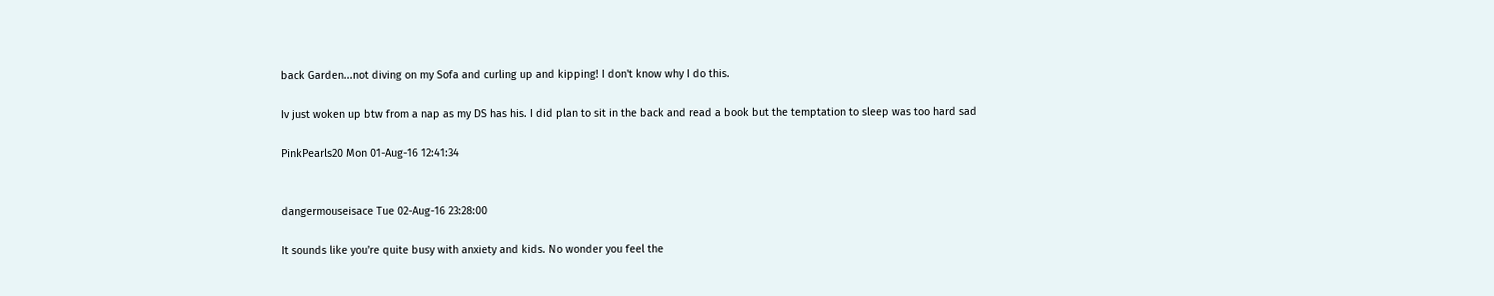back Garden...not diving on my Sofa and curling up and kipping! I don't know why I do this.

Iv just woken up btw from a nap as my DS has his. I did plan to sit in the back and read a book but the temptation to sleep was too hard sad

PinkPearls20 Mon 01-Aug-16 12:41:34


dangermouseisace Tue 02-Aug-16 23:28:00

It sounds like you're quite busy with anxiety and kids. No wonder you feel the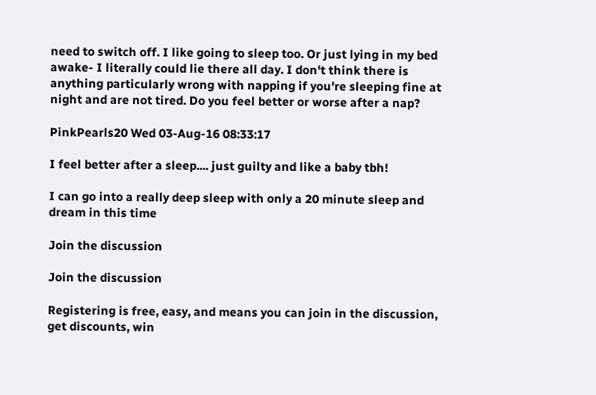need to switch off. I like going to sleep too. Or just lying in my bed awake- I literally could lie there all day. I don't think there is anything particularly wrong with napping if you're sleeping fine at night and are not tired. Do you feel better or worse after a nap?

PinkPearls20 Wed 03-Aug-16 08:33:17

I feel better after a sleep.... just guilty and like a baby tbh!

I can go into a really deep sleep with only a 20 minute sleep and dream in this time

Join the discussion

Join the discussion

Registering is free, easy, and means you can join in the discussion, get discounts, win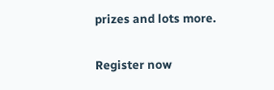prizes and lots more.

Register now